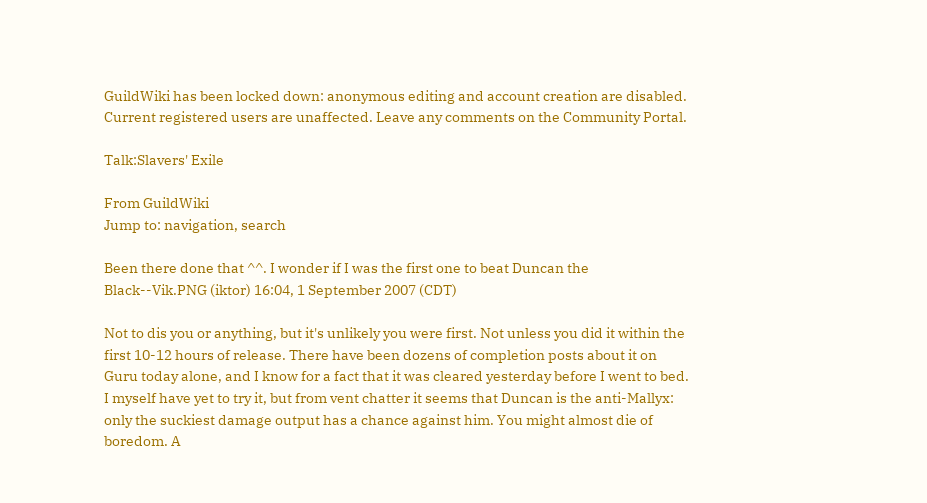GuildWiki has been locked down: anonymous editing and account creation are disabled. Current registered users are unaffected. Leave any comments on the Community Portal.

Talk:Slavers' Exile

From GuildWiki
Jump to: navigation, search

Been there done that ^^. I wonder if I was the first one to beat Duncan the Black--Vik.PNG (iktor) 16:04, 1 September 2007 (CDT)

Not to dis you or anything, but it's unlikely you were first. Not unless you did it within the first 10-12 hours of release. There have been dozens of completion posts about it on Guru today alone, and I know for a fact that it was cleared yesterday before I went to bed. I myself have yet to try it, but from vent chatter it seems that Duncan is the anti-Mallyx: only the suckiest damage output has a chance against him. You might almost die of boredom. A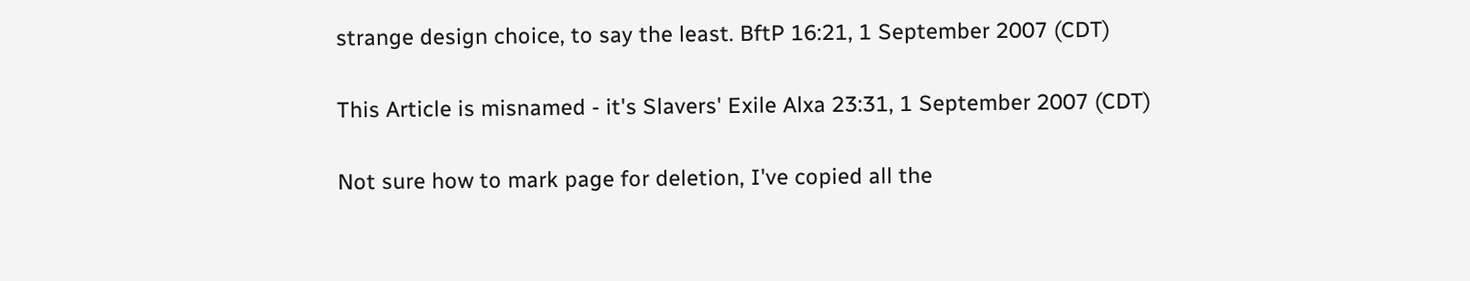strange design choice, to say the least. BftP 16:21, 1 September 2007 (CDT)

This Article is misnamed - it's Slavers' Exile Alxa 23:31, 1 September 2007 (CDT)

Not sure how to mark page for deletion, I've copied all the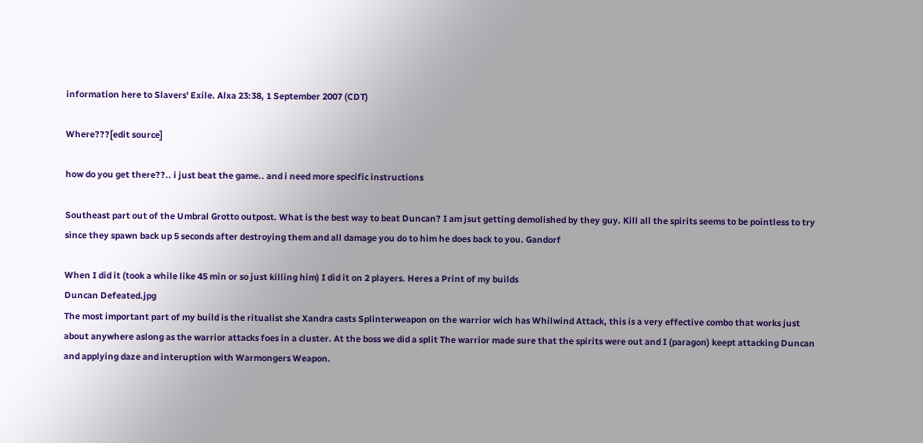information here to Slavers' Exile. Alxa 23:38, 1 September 2007 (CDT)

Where???[edit source]

how do you get there??.. i just beat the game.. and i need more specific instructions

Southeast part out of the Umbral Grotto outpost. What is the best way to beat Duncan? I am jsut getting demolished by they guy. Kill all the spirits seems to be pointless to try since they spawn back up 5 seconds after destroying them and all damage you do to him he does back to you. Gandorf

When I did it (took a while like 45 min or so just killing him) I did it on 2 players. Heres a Print of my builds
Duncan Defeated.jpg
The most important part of my build is the ritualist she Xandra casts Splinterweapon on the warrior wich has Whilwind Attack, this is a very effective combo that works just about anywhere aslong as the warrior attacks foes in a cluster. At the boss we did a split The warrior made sure that the spirits were out and I (paragon) keept attacking Duncan and applying daze and interuption with Warmongers Weapon.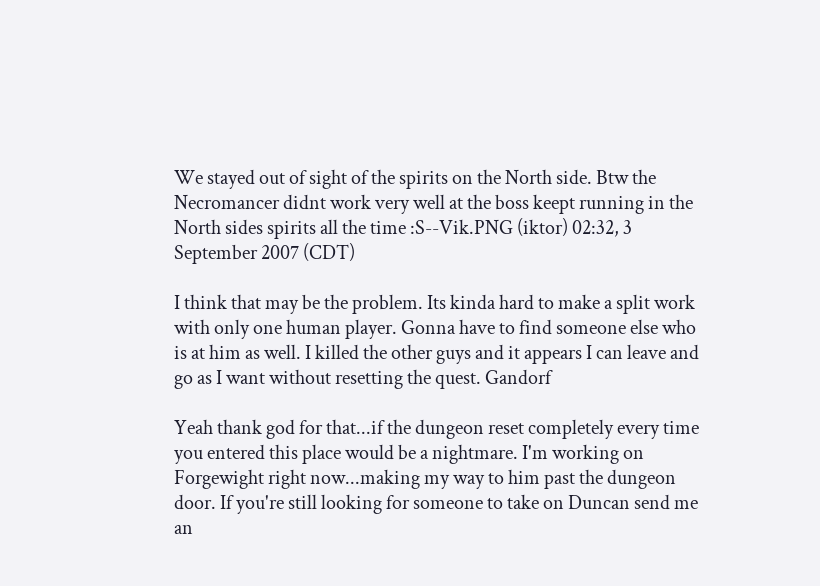We stayed out of sight of the spirits on the North side. Btw the Necromancer didnt work very well at the boss keept running in the North sides spirits all the time :S--Vik.PNG (iktor) 02:32, 3 September 2007 (CDT)

I think that may be the problem. Its kinda hard to make a split work with only one human player. Gonna have to find someone else who is at him as well. I killed the other guys and it appears I can leave and go as I want without resetting the quest. Gandorf

Yeah thank god for that...if the dungeon reset completely every time you entered this place would be a nightmare. I'm working on Forgewight right now...making my way to him past the dungeon door. If you're still looking for someone to take on Duncan send me an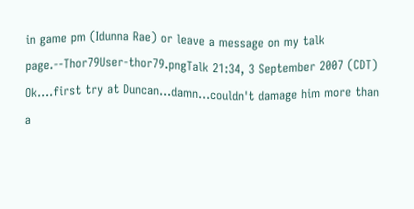in game pm (Idunna Rae) or leave a message on my talk page.--Thor79User-thor79.pngTalk 21:34, 3 September 2007 (CDT)
Ok....first try at Duncan...damn...couldn't damage him more than a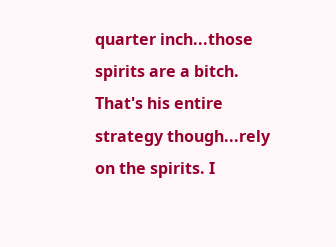quarter inch...those spirits are a bitch. That's his entire strategy though...rely on the spirits. I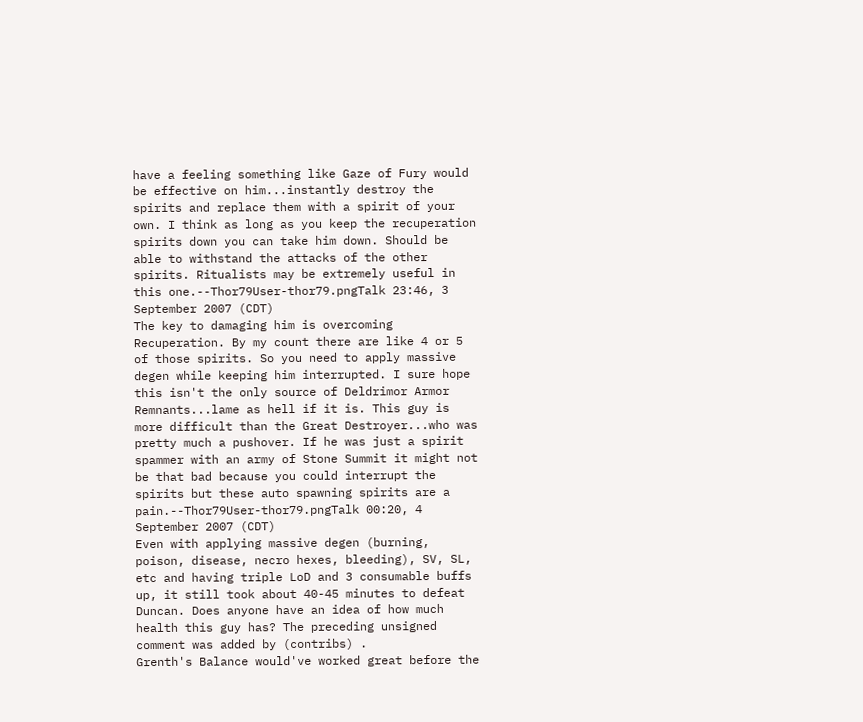have a feeling something like Gaze of Fury would be effective on him...instantly destroy the spirits and replace them with a spirit of your own. I think as long as you keep the recuperation spirits down you can take him down. Should be able to withstand the attacks of the other spirits. Ritualists may be extremely useful in this one.--Thor79User-thor79.pngTalk 23:46, 3 September 2007 (CDT)
The key to damaging him is overcoming Recuperation. By my count there are like 4 or 5 of those spirits. So you need to apply massive degen while keeping him interrupted. I sure hope this isn't the only source of Deldrimor Armor Remnants...lame as hell if it is. This guy is more difficult than the Great Destroyer...who was pretty much a pushover. If he was just a spirit spammer with an army of Stone Summit it might not be that bad because you could interrupt the spirits but these auto spawning spirits are a pain.--Thor79User-thor79.pngTalk 00:20, 4 September 2007 (CDT)
Even with applying massive degen (burning, poison, disease, necro hexes, bleeding), SV, SL, etc and having triple LoD and 3 consumable buffs up, it still took about 40-45 minutes to defeat Duncan. Does anyone have an idea of how much health this guy has? The preceding unsigned comment was added by (contribs) .
Grenth's Balance would've worked great before the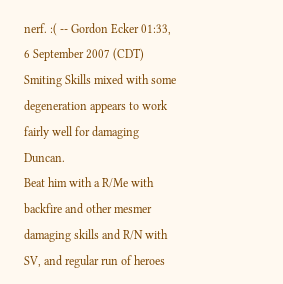nerf. :( -- Gordon Ecker 01:33, 6 September 2007 (CDT)
Smiting Skills mixed with some degeneration appears to work fairly well for damaging Duncan.
Beat him with a R/Me with backfire and other mesmer damaging skills and R/N with SV, and regular run of heroes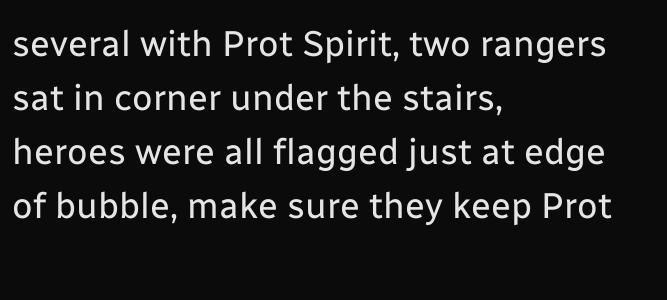several with Prot Spirit, two rangers sat in corner under the stairs, heroes were all flagged just at edge of bubble, make sure they keep Prot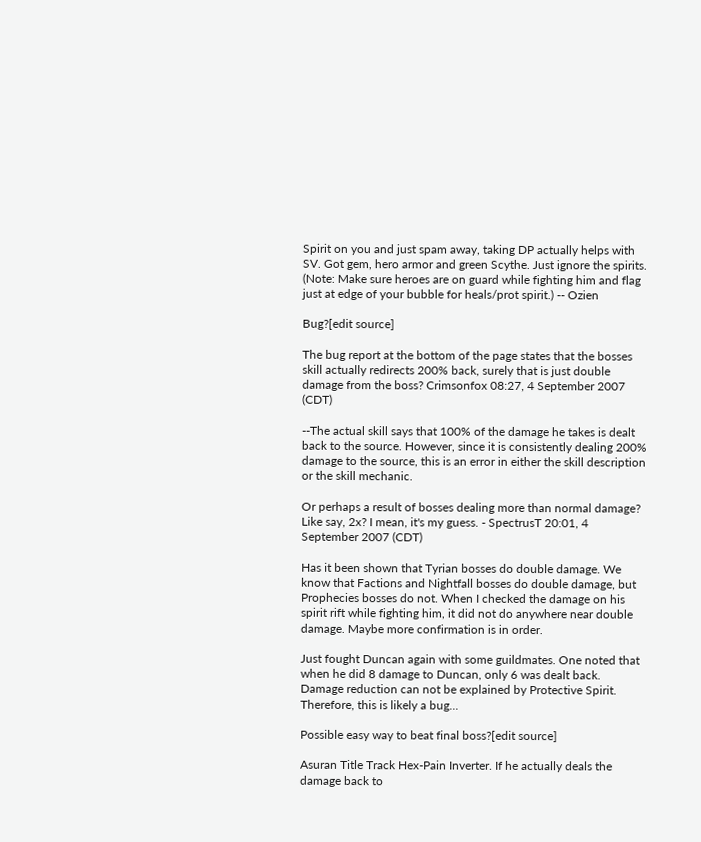Spirit on you and just spam away, taking DP actually helps with SV. Got gem, hero armor and green Scythe. Just ignore the spirits. (Note: Make sure heroes are on guard while fighting him and flag just at edge of your bubble for heals/prot spirit.) -- Ozien

Bug?[edit source]

The bug report at the bottom of the page states that the bosses skill actually redirects 200% back, surely that is just double damage from the boss? Crimsonfox 08:27, 4 September 2007 (CDT)

--The actual skill says that 100% of the damage he takes is dealt back to the source. However, since it is consistently dealing 200% damage to the source, this is an error in either the skill description or the skill mechanic.

Or perhaps a result of bosses dealing more than normal damage? Like say, 2x? I mean, it's my guess. - SpectrusT 20:01, 4 September 2007 (CDT)

Has it been shown that Tyrian bosses do double damage. We know that Factions and Nightfall bosses do double damage, but Prophecies bosses do not. When I checked the damage on his spirit rift while fighting him, it did not do anywhere near double damage. Maybe more confirmation is in order.

Just fought Duncan again with some guildmates. One noted that when he did 8 damage to Duncan, only 6 was dealt back. Damage reduction can not be explained by Protective Spirit. Therefore, this is likely a bug...

Possible easy way to beat final boss?[edit source]

Asuran Title Track Hex-Pain Inverter. If he actually deals the damage back to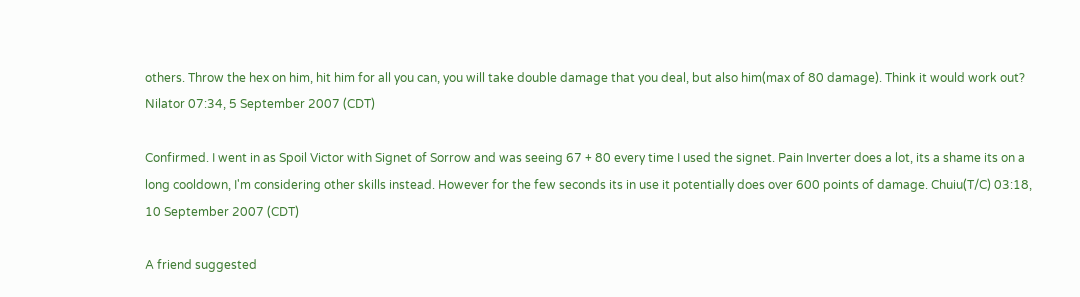others. Throw the hex on him, hit him for all you can, you will take double damage that you deal, but also him(max of 80 damage). Think it would work out? Nilator 07:34, 5 September 2007 (CDT)

Confirmed. I went in as Spoil Victor with Signet of Sorrow and was seeing 67 + 80 every time I used the signet. Pain Inverter does a lot, its a shame its on a long cooldown, I'm considering other skills instead. However for the few seconds its in use it potentially does over 600 points of damage. Chuiu(T/C) 03:18, 10 September 2007 (CDT)

A friend suggested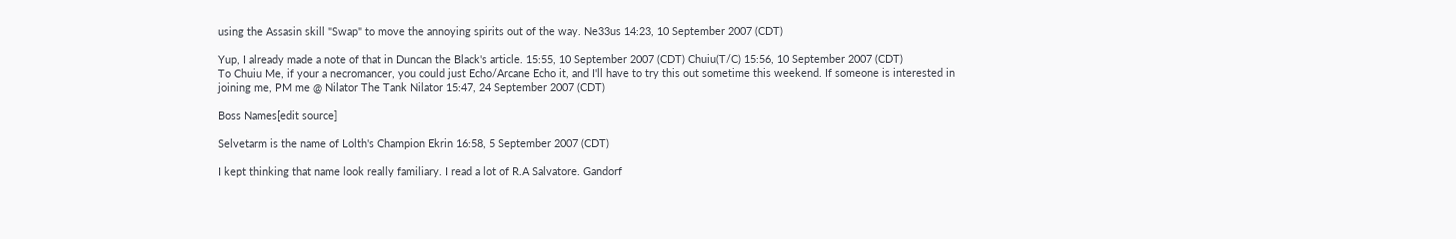using the Assasin skill "Swap" to move the annoying spirits out of the way. Ne33us 14:23, 10 September 2007 (CDT)

Yup, I already made a note of that in Duncan the Black's article. 15:55, 10 September 2007 (CDT) Chuiu(T/C) 15:56, 10 September 2007 (CDT)
To Chuiu Me, if your a necromancer, you could just Echo/Arcane Echo it, and I'll have to try this out sometime this weekend. If someone is interested in joining me, PM me @ Nilator The Tank Nilator 15:47, 24 September 2007 (CDT)

Boss Names[edit source]

Selvetarm is the name of Lolth's Champion Ekrin 16:58, 5 September 2007 (CDT)

I kept thinking that name look really familiary. I read a lot of R.A Salvatore. Gandorf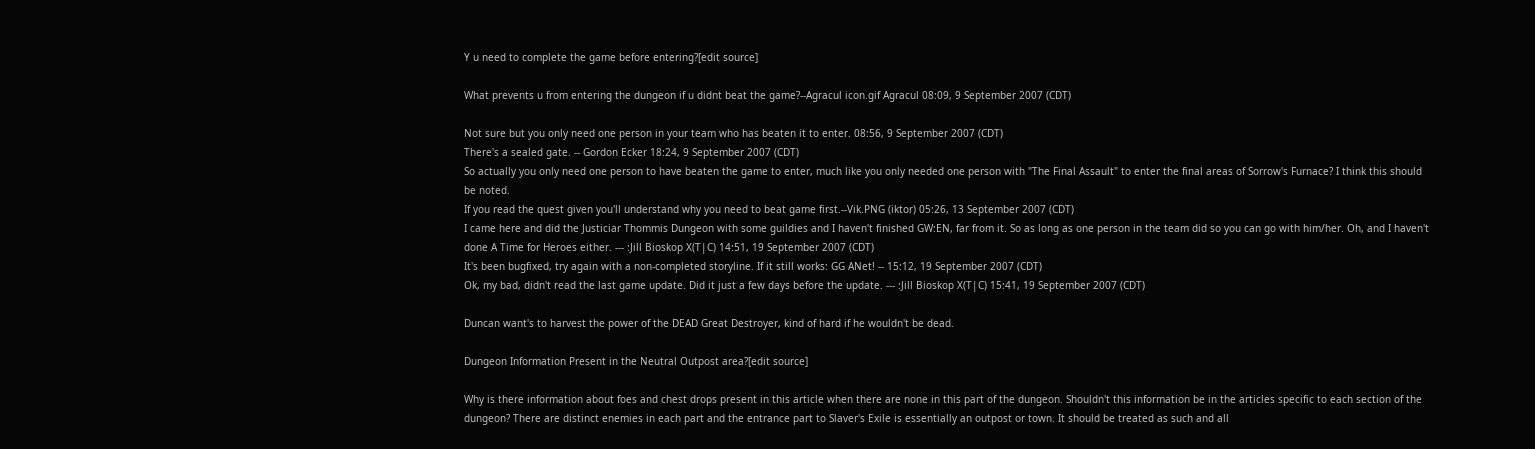Y u need to complete the game before entering?[edit source]

What prevents u from entering the dungeon if u didnt beat the game?--Agracul icon.gif Agracul 08:09, 9 September 2007 (CDT)

Not sure but you only need one person in your team who has beaten it to enter. 08:56, 9 September 2007 (CDT)
There's a sealed gate. -- Gordon Ecker 18:24, 9 September 2007 (CDT)
So actually you only need one person to have beaten the game to enter, much like you only needed one person with "The Final Assault" to enter the final areas of Sorrow's Furnace? I think this should be noted.
If you read the quest given you'll understand why you need to beat game first.--Vik.PNG (iktor) 05:26, 13 September 2007 (CDT)
I came here and did the Justiciar Thommis Dungeon with some guildies and I haven't finished GW:EN, far from it. So as long as one person in the team did so you can go with him/her. Oh, and I haven't done A Time for Heroes either. --- :Jill Bioskop X(T|C) 14:51, 19 September 2007 (CDT)
It's been bugfixed, try again with a non-completed storyline. If it still works: GG ANet! -- 15:12, 19 September 2007 (CDT)
Ok, my bad, didn't read the last game update. Did it just a few days before the update. --- :Jill Bioskop X(T|C) 15:41, 19 September 2007 (CDT)

Duncan want's to harvest the power of the DEAD Great Destroyer, kind of hard if he wouldn't be dead.

Dungeon Information Present in the Neutral Outpost area?[edit source]

Why is there information about foes and chest drops present in this article when there are none in this part of the dungeon. Shouldn't this information be in the articles specific to each section of the dungeon? There are distinct enemies in each part and the entrance part to Slaver's Exile is essentially an outpost or town. It should be treated as such and all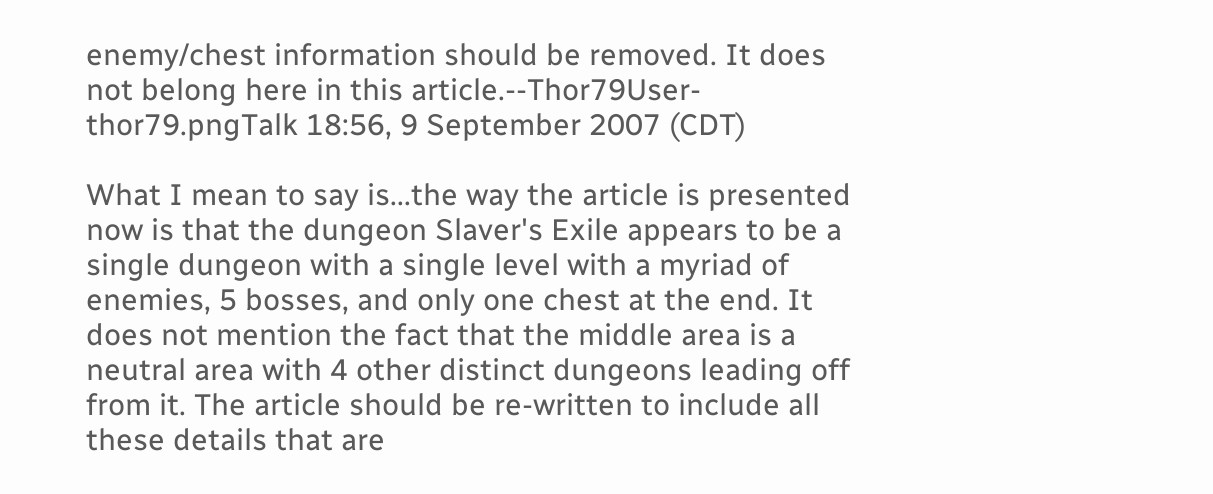enemy/chest information should be removed. It does not belong here in this article.--Thor79User-thor79.pngTalk 18:56, 9 September 2007 (CDT)

What I mean to say is...the way the article is presented now is that the dungeon Slaver's Exile appears to be a single dungeon with a single level with a myriad of enemies, 5 bosses, and only one chest at the end. It does not mention the fact that the middle area is a neutral area with 4 other distinct dungeons leading off from it. The article should be re-written to include all these details that are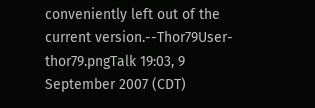conveniently left out of the current version.--Thor79User-thor79.pngTalk 19:03, 9 September 2007 (CDT)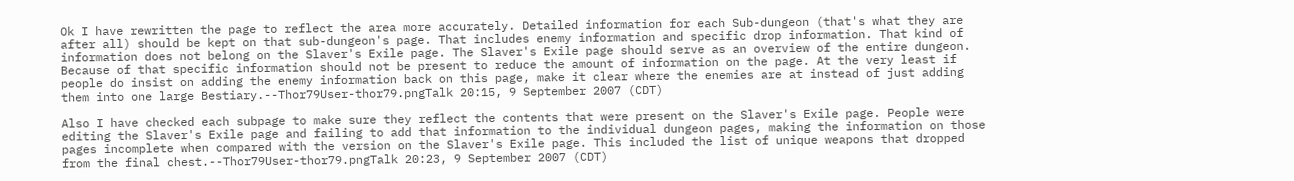Ok I have rewritten the page to reflect the area more accurately. Detailed information for each Sub-dungeon (that's what they are after all) should be kept on that sub-dungeon's page. That includes enemy information and specific drop information. That kind of information does not belong on the Slaver's Exile page. The Slaver's Exile page should serve as an overview of the entire dungeon. Because of that specific information should not be present to reduce the amount of information on the page. At the very least if people do insist on adding the enemy information back on this page, make it clear where the enemies are at instead of just adding them into one large Bestiary.--Thor79User-thor79.pngTalk 20:15, 9 September 2007 (CDT)

Also I have checked each subpage to make sure they reflect the contents that were present on the Slaver's Exile page. People were editing the Slaver's Exile page and failing to add that information to the individual dungeon pages, making the information on those pages incomplete when compared with the version on the Slaver's Exile page. This included the list of unique weapons that dropped from the final chest.--Thor79User-thor79.pngTalk 20:23, 9 September 2007 (CDT)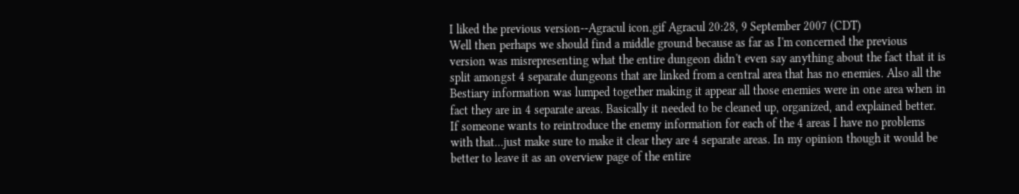I liked the previous version--Agracul icon.gif Agracul 20:28, 9 September 2007 (CDT)
Well then perhaps we should find a middle ground because as far as I'm concerned the previous version was misrepresenting what the entire dungeon didn't even say anything about the fact that it is split amongst 4 separate dungeons that are linked from a central area that has no enemies. Also all the Bestiary information was lumped together making it appear all those enemies were in one area when in fact they are in 4 separate areas. Basically it needed to be cleaned up, organized, and explained better. If someone wants to reintroduce the enemy information for each of the 4 areas I have no problems with that...just make sure to make it clear they are 4 separate areas. In my opinion though it would be better to leave it as an overview page of the entire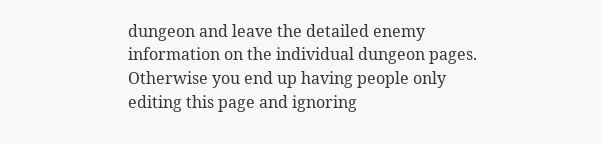dungeon and leave the detailed enemy information on the individual dungeon pages. Otherwise you end up having people only editing this page and ignoring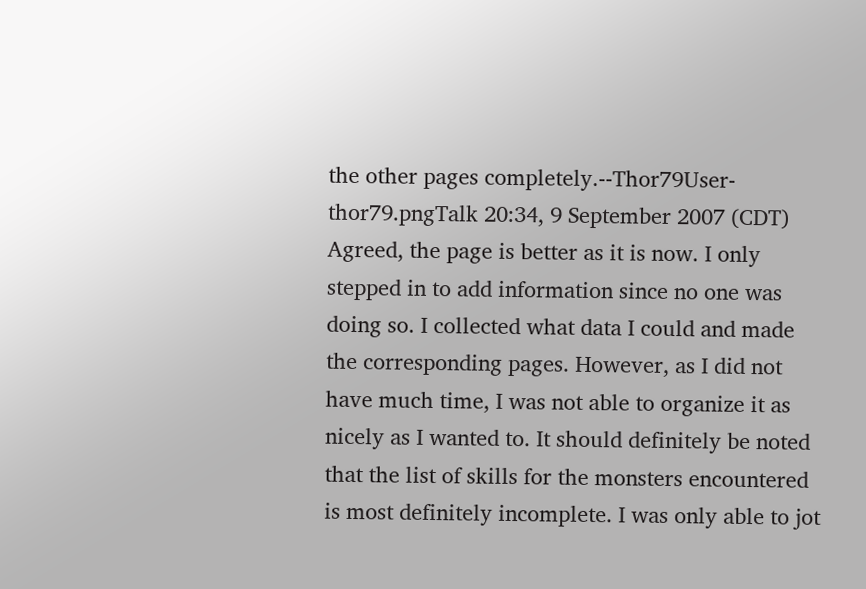the other pages completely.--Thor79User-thor79.pngTalk 20:34, 9 September 2007 (CDT)
Agreed, the page is better as it is now. I only stepped in to add information since no one was doing so. I collected what data I could and made the corresponding pages. However, as I did not have much time, I was not able to organize it as nicely as I wanted to. It should definitely be noted that the list of skills for the monsters encountered is most definitely incomplete. I was only able to jot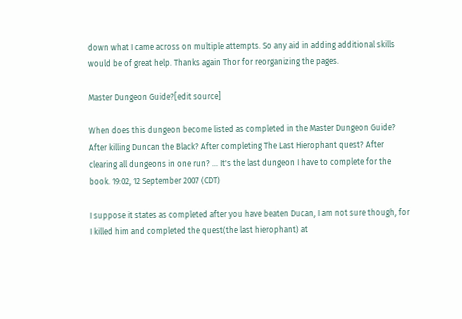down what I came across on multiple attempts. So any aid in adding additional skills would be of great help. Thanks again Thor for reorganizing the pages.

Master Dungeon Guide?[edit source]

When does this dungeon become listed as completed in the Master Dungeon Guide? After killing Duncan the Black? After completing The Last Hierophant quest? After clearing all dungeons in one run? ... It's the last dungeon I have to complete for the book. 19:02, 12 September 2007 (CDT)

I suppose it states as completed after you have beaten Ducan, I am not sure though, for I killed him and completed the quest(the last hierophant) at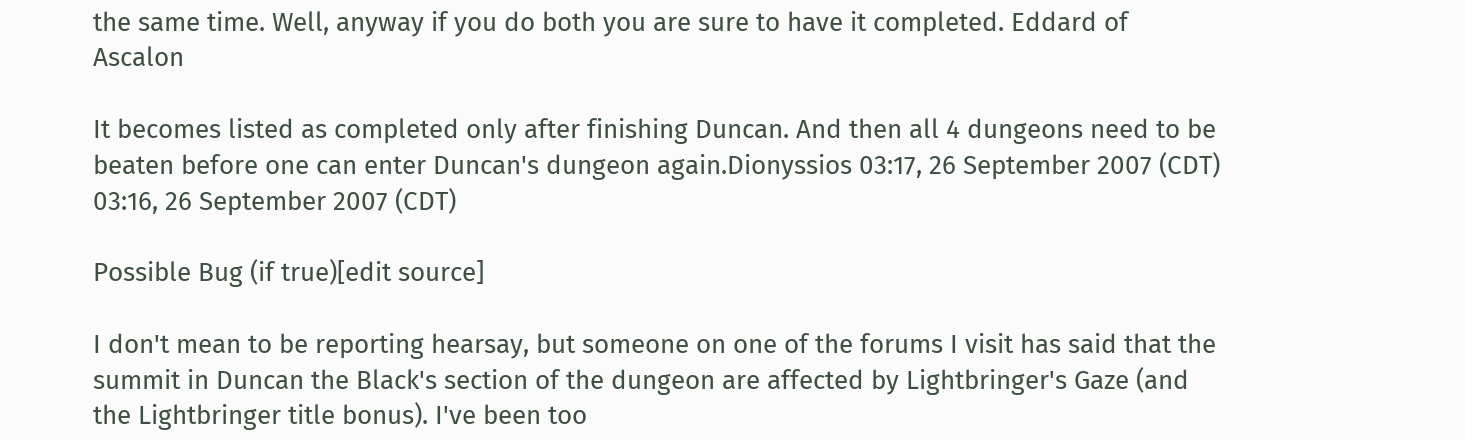the same time. Well, anyway if you do both you are sure to have it completed. Eddard of Ascalon

It becomes listed as completed only after finishing Duncan. And then all 4 dungeons need to be beaten before one can enter Duncan's dungeon again.Dionyssios 03:17, 26 September 2007 (CDT) 03:16, 26 September 2007 (CDT)

Possible Bug (if true)[edit source]

I don't mean to be reporting hearsay, but someone on one of the forums I visit has said that the summit in Duncan the Black's section of the dungeon are affected by Lightbringer's Gaze (and the Lightbringer title bonus). I've been too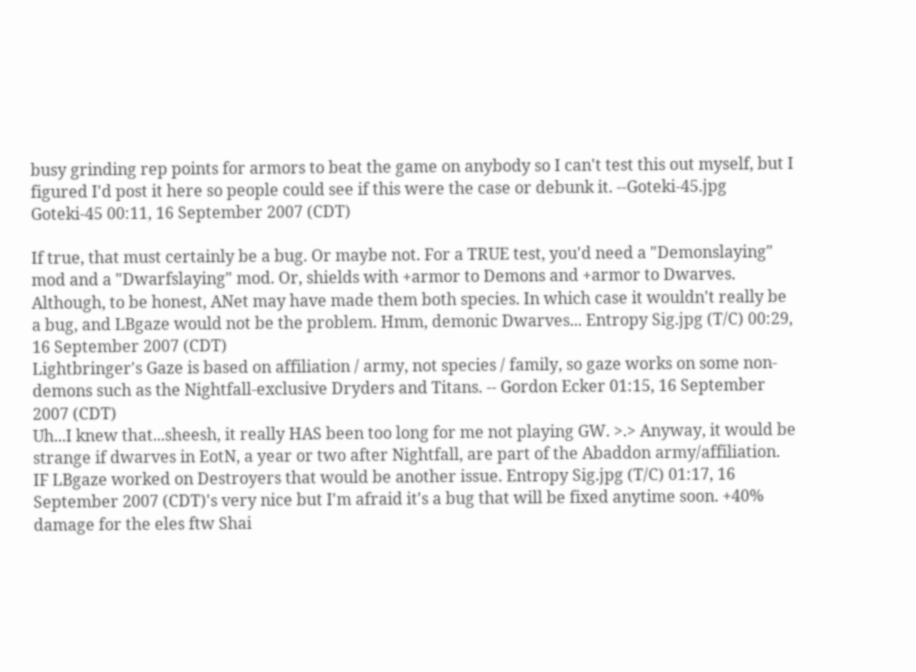busy grinding rep points for armors to beat the game on anybody so I can't test this out myself, but I figured I'd post it here so people could see if this were the case or debunk it. --Goteki-45.jpg Goteki-45 00:11, 16 September 2007 (CDT)

If true, that must certainly be a bug. Or maybe not. For a TRUE test, you'd need a "Demonslaying" mod and a "Dwarfslaying" mod. Or, shields with +armor to Demons and +armor to Dwarves. Although, to be honest, ANet may have made them both species. In which case it wouldn't really be a bug, and LBgaze would not be the problem. Hmm, demonic Dwarves... Entropy Sig.jpg (T/C) 00:29, 16 September 2007 (CDT)
Lightbringer's Gaze is based on affiliation / army, not species / family, so gaze works on some non-demons such as the Nightfall-exclusive Dryders and Titans. -- Gordon Ecker 01:15, 16 September 2007 (CDT)
Uh...I knew that...sheesh, it really HAS been too long for me not playing GW. >.> Anyway, it would be strange if dwarves in EotN, a year or two after Nightfall, are part of the Abaddon army/affiliation. IF LBgaze worked on Destroyers that would be another issue. Entropy Sig.jpg (T/C) 01:17, 16 September 2007 (CDT)'s very nice but I'm afraid it's a bug that will be fixed anytime soon. +40% damage for the eles ftw Shai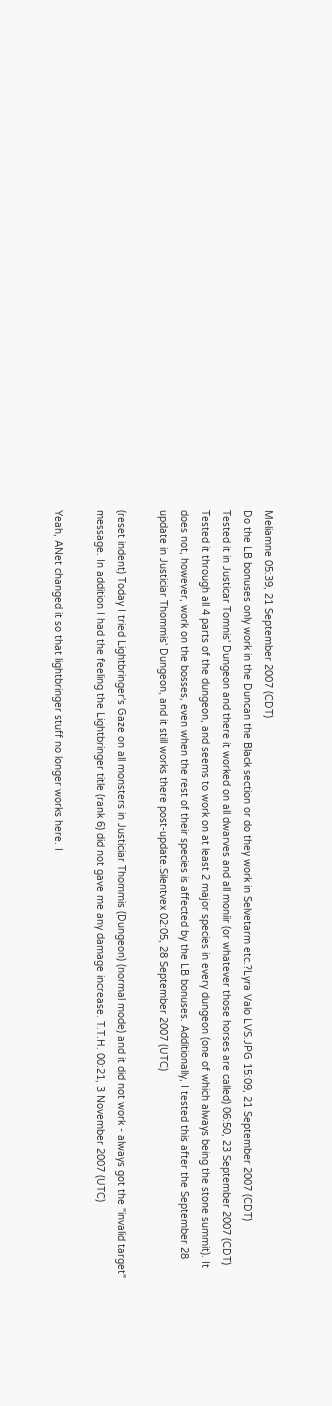Meliamne 05:39, 21 September 2007 (CDT)
Do the LB bonuses only work in the Duncan the Black section or do they work in Selvetarm etc.?Lyra Valo LVS.JPG 15:09, 21 September 2007 (CDT)
Tested it in Justicar Tomnis' Dungeon and there it worked on all dwarves and all moniir (or whatever those horses are called) 06:50, 23 September 2007 (CDT)
Tested it through all 4 parts of the dungeon, and seems to work on at least 2 major species in every dungeon (one of which always being the stone summit). It does not, however, work on the bosses, even when the rest of their species is affected by the LB bonuses. Additionally, I tested this after the September 28 update in Justiciar Thommis' Dungeon, and it still works there post-update.Silentvex 02:05, 28 September 2007 (UTC)

(reset indent) Today I tried Lightbringer's Gaze on all monsters in Justiciar Thommis (Dungeon) (normal mode) and it did not work - always got the "invalid target" message. In addition I had the feeling the Lightbringer title (rank 6) did not gave me any damage increase. T.T.H. 00:21, 3 November 2007 (UTC)

Yeah, ANet changed it so that lightbringer stuff no longer works here. I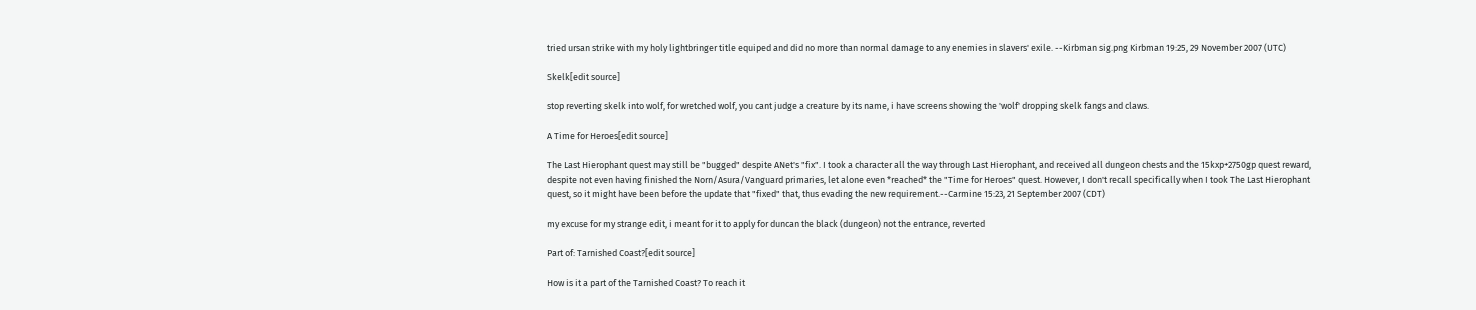tried ursan strike with my holy lightbringer title equiped and did no more than normal damage to any enemies in slavers' exile. --Kirbman sig.png Kirbman 19:25, 29 November 2007 (UTC)

Skelk[edit source]

stop reverting skelk into wolf, for wretched wolf, you cant judge a creature by its name, i have screens showing the 'wolf' dropping skelk fangs and claws.

A Time for Heroes[edit source]

The Last Hierophant quest may still be "bugged" despite ANet's "fix". I took a character all the way through Last Hierophant, and received all dungeon chests and the 15kxp+2750gp quest reward, despite not even having finished the Norn/Asura/Vanguard primaries, let alone even *reached* the "Time for Heroes" quest. However, I don't recall specifically when I took The Last Hierophant quest, so it might have been before the update that "fixed" that, thus evading the new requirement.--Carmine 15:23, 21 September 2007 (CDT)

my excuse for my strange edit, i meant for it to apply for duncan the black (dungeon) not the entrance, reverted

Part of: Tarnished Coast?[edit source]

How is it a part of the Tarnished Coast? To reach it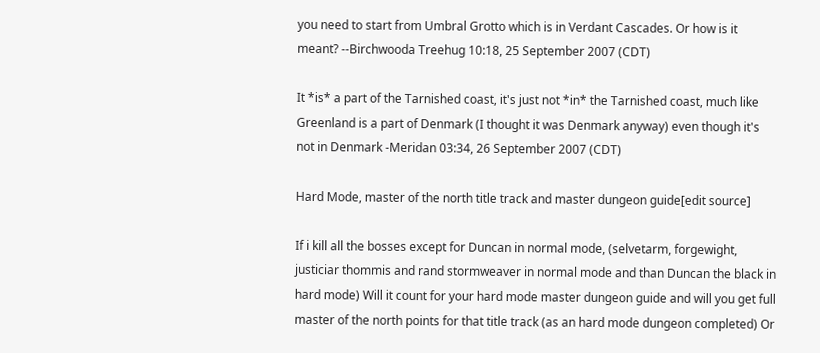you need to start from Umbral Grotto which is in Verdant Cascades. Or how is it meant? --Birchwooda Treehug 10:18, 25 September 2007 (CDT)

It *is* a part of the Tarnished coast, it's just not *in* the Tarnished coast, much like Greenland is a part of Denmark (I thought it was Denmark anyway) even though it's not in Denmark -Meridan 03:34, 26 September 2007 (CDT)

Hard Mode, master of the north title track and master dungeon guide[edit source]

If i kill all the bosses except for Duncan in normal mode, (selvetarm, forgewight, justiciar thommis and rand stormweaver in normal mode and than Duncan the black in hard mode) Will it count for your hard mode master dungeon guide and will you get full master of the north points for that title track (as an hard mode dungeon completed) Or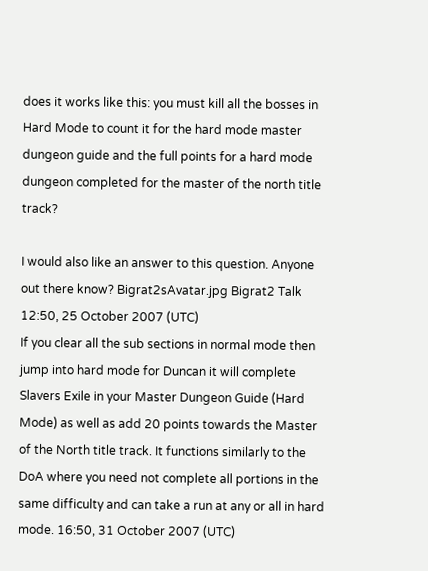does it works like this: you must kill all the bosses in Hard Mode to count it for the hard mode master dungeon guide and the full points for a hard mode dungeon completed for the master of the north title track?

I would also like an answer to this question. Anyone out there know? Bigrat2sAvatar.jpg Bigrat2 Talk 12:50, 25 October 2007 (UTC)
If you clear all the sub sections in normal mode then jump into hard mode for Duncan it will complete Slavers Exile in your Master Dungeon Guide (Hard Mode) as well as add 20 points towards the Master of the North title track. It functions similarly to the DoA where you need not complete all portions in the same difficulty and can take a run at any or all in hard mode. 16:50, 31 October 2007 (UTC)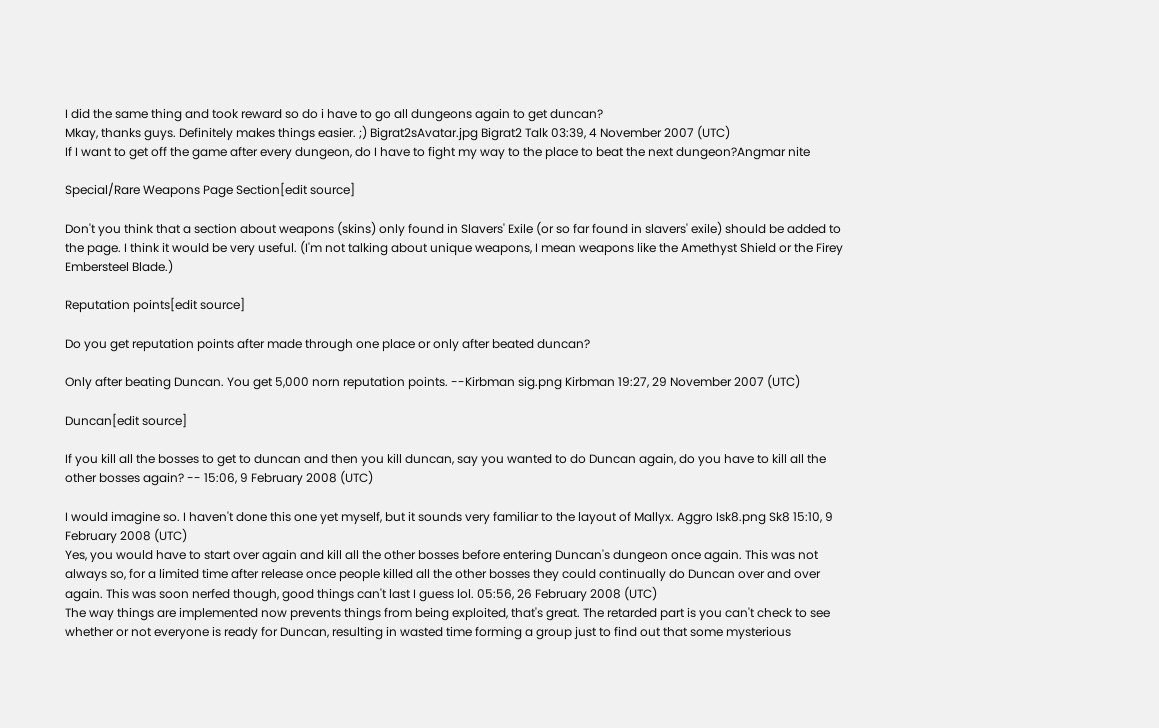I did the same thing and took reward so do i have to go all dungeons again to get duncan?
Mkay, thanks guys. Definitely makes things easier. ;) Bigrat2sAvatar.jpg Bigrat2 Talk 03:39, 4 November 2007 (UTC)
If I want to get off the game after every dungeon, do I have to fight my way to the place to beat the next dungeon?Angmar nite

Special/Rare Weapons Page Section[edit source]

Don't you think that a section about weapons (skins) only found in Slavers' Exile (or so far found in slavers' exile) should be added to the page. I think it would be very useful. (I'm not talking about unique weapons, I mean weapons like the Amethyst Shield or the Firey Embersteel Blade.)

Reputation points[edit source]

Do you get reputation points after made through one place or only after beated duncan?

Only after beating Duncan. You get 5,000 norn reputation points. --Kirbman sig.png Kirbman 19:27, 29 November 2007 (UTC)

Duncan[edit source]

If you kill all the bosses to get to duncan and then you kill duncan, say you wanted to do Duncan again, do you have to kill all the other bosses again? -- 15:06, 9 February 2008 (UTC)

I would imagine so. I haven't done this one yet myself, but it sounds very familiar to the layout of Mallyx. Aggro Isk8.png Sk8 15:10, 9 February 2008 (UTC)
Yes, you would have to start over again and kill all the other bosses before entering Duncan's dungeon once again. This was not always so, for a limited time after release once people killed all the other bosses they could continually do Duncan over and over again. This was soon nerfed though, good things can't last I guess lol. 05:56, 26 February 2008 (UTC)
The way things are implemented now prevents things from being exploited, that's great. The retarded part is you can't check to see whether or not everyone is ready for Duncan, resulting in wasted time forming a group just to find out that some mysterious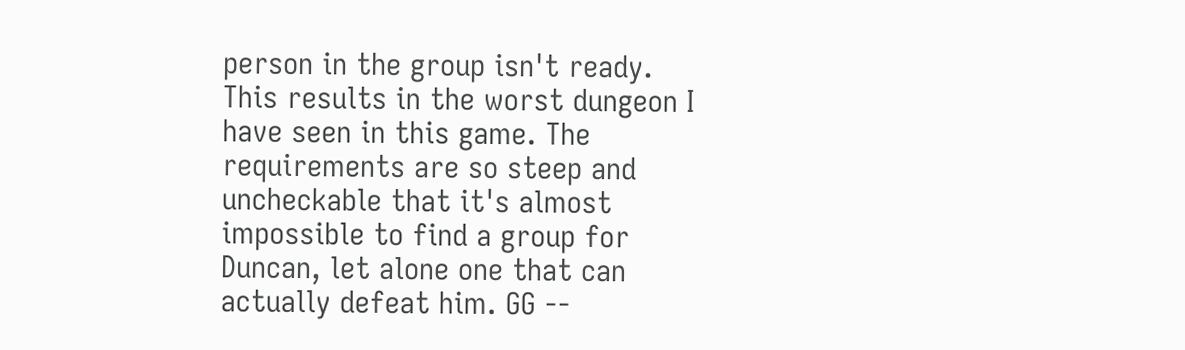person in the group isn't ready. This results in the worst dungeon I have seen in this game. The requirements are so steep and uncheckable that it's almost impossible to find a group for Duncan, let alone one that can actually defeat him. GG --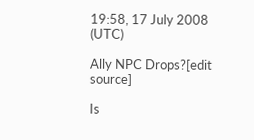19:58, 17 July 2008 (UTC)

Ally NPC Drops?[edit source]

Is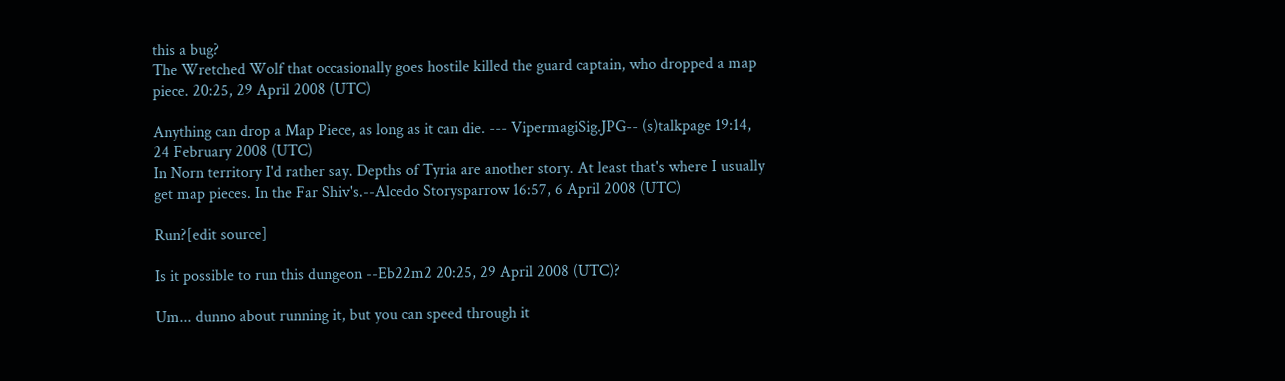this a bug?
The Wretched Wolf that occasionally goes hostile killed the guard captain, who dropped a map piece. 20:25, 29 April 2008 (UTC)

Anything can drop a Map Piece, as long as it can die. --- VipermagiSig.JPG-- (s)talkpage 19:14, 24 February 2008 (UTC)
In Norn territory I'd rather say. Depths of Tyria are another story. At least that's where I usually get map pieces. In the Far Shiv's.--Alcedo Storysparrow 16:57, 6 April 2008 (UTC)

Run?[edit source]

Is it possible to run this dungeon --Eb22m2 20:25, 29 April 2008 (UTC)?

Um... dunno about running it, but you can speed through it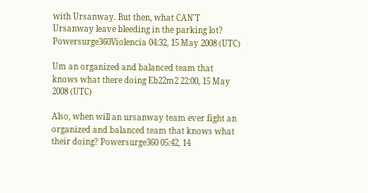with Ursanway. But then, what CAN'T Ursanway leave bleeding in the parking lot? Powersurge360Violencia 04:32, 15 May 2008 (UTC)

Um an organized and balanced team that knows what there doing Eb22m2 22:00, 15 May 2008 (UTC)

Also, when will an ursanway team ever fight an organized and balanced team that knows what their doing? Powersurge360 05:42, 14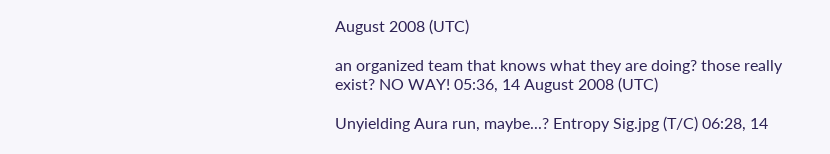August 2008 (UTC)

an organized team that knows what they are doing? those really exist? NO WAY! 05:36, 14 August 2008 (UTC)

Unyielding Aura run, maybe...? Entropy Sig.jpg (T/C) 06:28, 14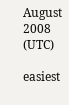August 2008 (UTC)

easiest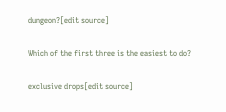dungeon?[edit source]

Which of the first three is the easiest to do?

exclusive drops[edit source]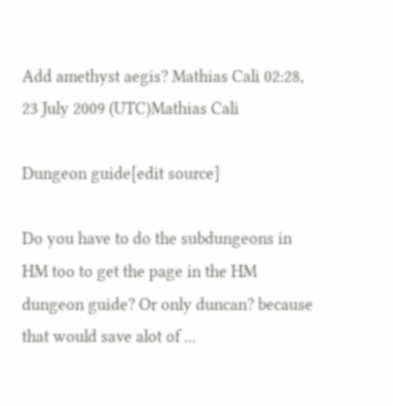Add amethyst aegis? Mathias Cali 02:28, 23 July 2009 (UTC)Mathias Cali

Dungeon guide[edit source]

Do you have to do the subdungeons in HM too to get the page in the HM dungeon guide? Or only duncan? because that would save alot of ...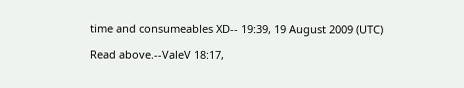time and consumeables XD-- 19:39, 19 August 2009 (UTC)

Read above.--ValeV 18:17,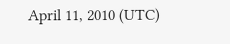April 11, 2010 (UTC)